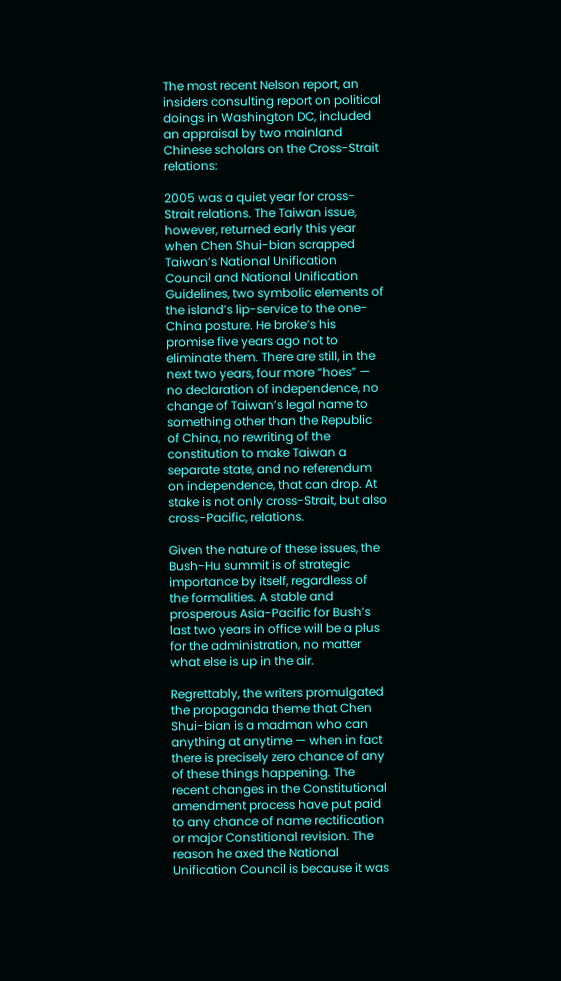The most recent Nelson report, an insiders consulting report on political doings in Washington DC, included an appraisal by two mainland Chinese scholars on the Cross-Strait relations:

2005 was a quiet year for cross-Strait relations. The Taiwan issue, however, returned early this year when Chen Shui-bian scrapped Taiwan’s National Unification Council and National Unification Guidelines, two symbolic elements of the island’s lip-service to the one-China posture. He broke’s his promise five years ago not to eliminate them. There are still, in the next two years, four more “hoes” — no declaration of independence, no change of Taiwan’s legal name to something other than the Republic of China, no rewriting of the constitution to make Taiwan a separate state, and no referendum on independence, that can drop. At stake is not only cross-Strait, but also cross-Pacific, relations.

Given the nature of these issues, the Bush-Hu summit is of strategic importance by itself, regardless of the formalities. A stable and prosperous Asia-Pacific for Bush’s last two years in office will be a plus for the administration, no matter what else is up in the air.

Regrettably, the writers promulgated the propaganda theme that Chen Shui-bian is a madman who can anything at anytime — when in fact there is precisely zero chance of any of these things happening. The recent changes in the Constitutional amendment process have put paid to any chance of name rectification or major Constitional revision. The reason he axed the National Unification Council is because it was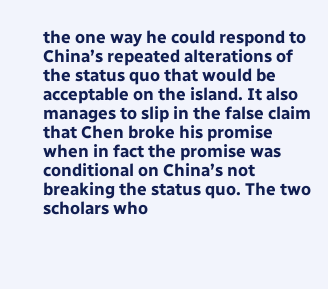the one way he could respond to China’s repeated alterations of the status quo that would be acceptable on the island. It also manages to slip in the false claim that Chen broke his promise when in fact the promise was conditional on China’s not breaking the status quo. The two scholars who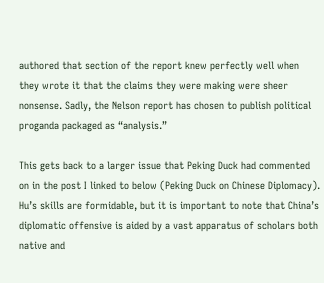authored that section of the report knew perfectly well when they wrote it that the claims they were making were sheer nonsense. Sadly, the Nelson report has chosen to publish political proganda packaged as “analysis.”

This gets back to a larger issue that Peking Duck had commented on in the post I linked to below (Peking Duck on Chinese Diplomacy). Hu’s skills are formidable, but it is important to note that China’s diplomatic offensive is aided by a vast apparatus of scholars both native and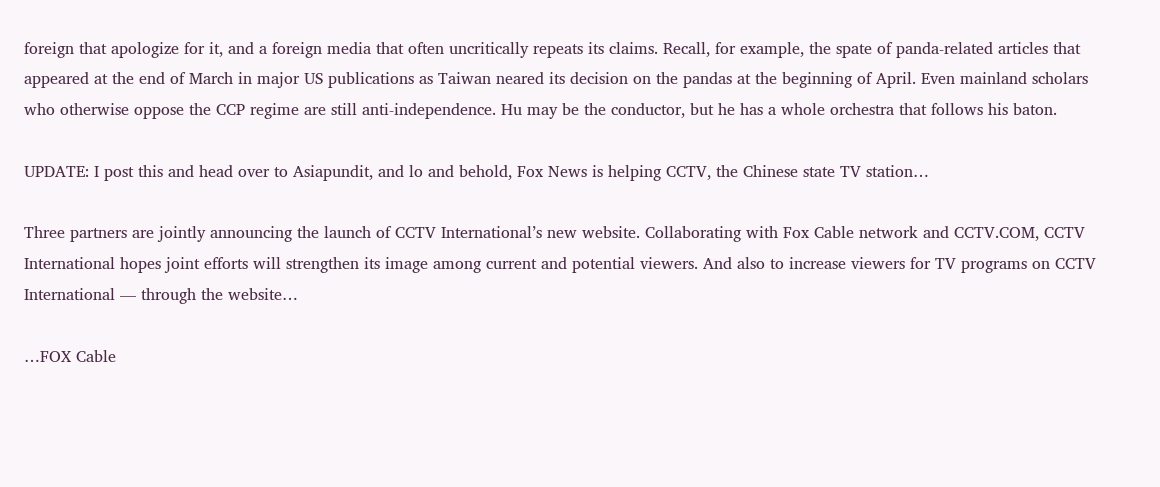foreign that apologize for it, and a foreign media that often uncritically repeats its claims. Recall, for example, the spate of panda-related articles that appeared at the end of March in major US publications as Taiwan neared its decision on the pandas at the beginning of April. Even mainland scholars who otherwise oppose the CCP regime are still anti-independence. Hu may be the conductor, but he has a whole orchestra that follows his baton.

UPDATE: I post this and head over to Asiapundit, and lo and behold, Fox News is helping CCTV, the Chinese state TV station…

Three partners are jointly announcing the launch of CCTV International’s new website. Collaborating with Fox Cable network and CCTV.COM, CCTV International hopes joint efforts will strengthen its image among current and potential viewers. And also to increase viewers for TV programs on CCTV International — through the website…

…FOX Cable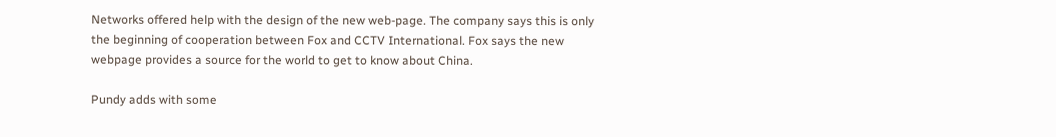Networks offered help with the design of the new web-page. The company says this is only the beginning of cooperation between Fox and CCTV International. Fox says the new webpage provides a source for the world to get to know about China.

Pundy adds with some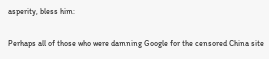asperity, bless him:

Perhaps all of those who were damning Google for the censored China site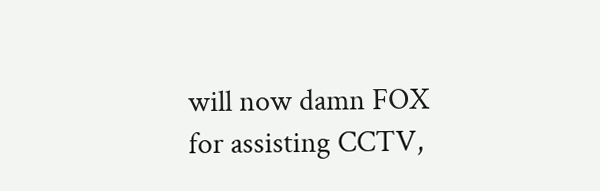will now damn FOX for assisting CCTV,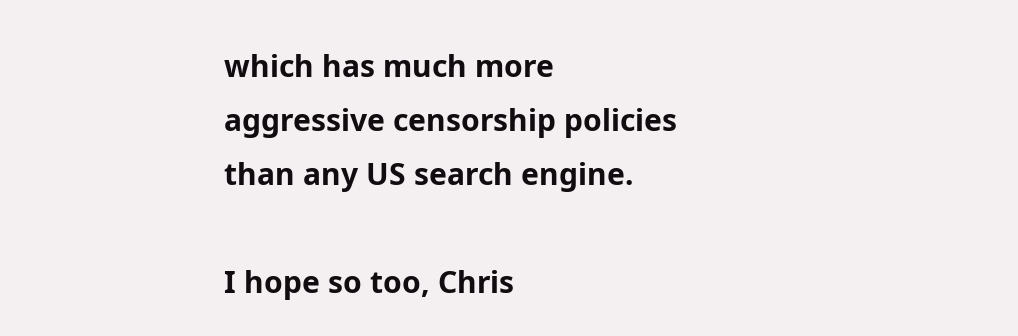which has much more aggressive censorship policies than any US search engine.

I hope so too, Chris